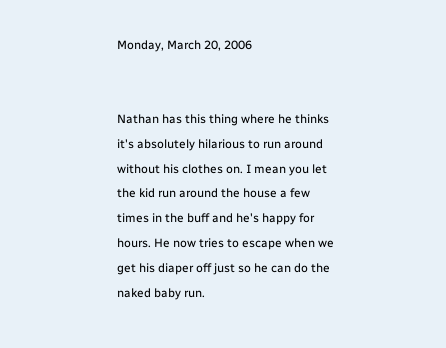Monday, March 20, 2006


Nathan has this thing where he thinks it's absolutely hilarious to run around without his clothes on. I mean you let the kid run around the house a few times in the buff and he's happy for hours. He now tries to escape when we get his diaper off just so he can do the naked baby run.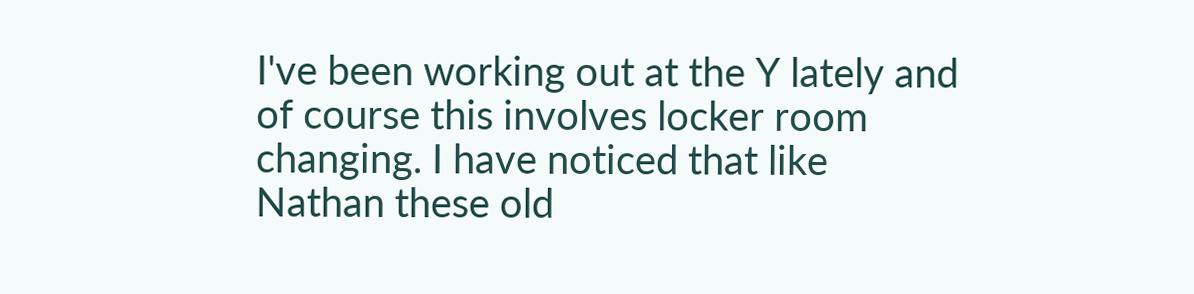I've been working out at the Y lately and of course this involves locker room changing. I have noticed that like Nathan these old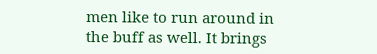men like to run around in the buff as well. It brings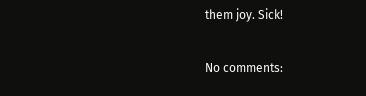them joy. Sick!

No comments: